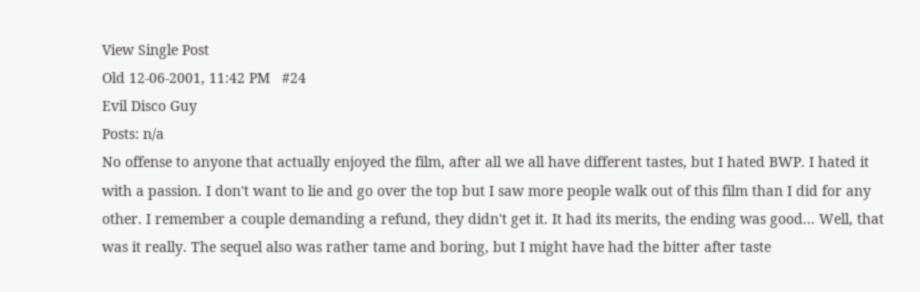View Single Post
Old 12-06-2001, 11:42 PM   #24
Evil Disco Guy
Posts: n/a
No offense to anyone that actually enjoyed the film, after all we all have different tastes, but I hated BWP. I hated it with a passion. I don't want to lie and go over the top but I saw more people walk out of this film than I did for any other. I remember a couple demanding a refund, they didn't get it. It had its merits, the ending was good... Well, that was it really. The sequel also was rather tame and boring, but I might have had the bitter after taste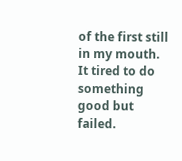of the first still in my mouth. It tired to do something good but failed.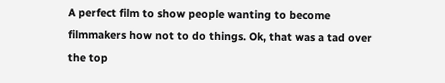A perfect film to show people wanting to become filmmakers how not to do things. Ok, that was a tad over the top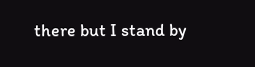there but I stand by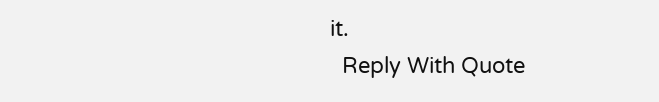it.
  Reply With Quote